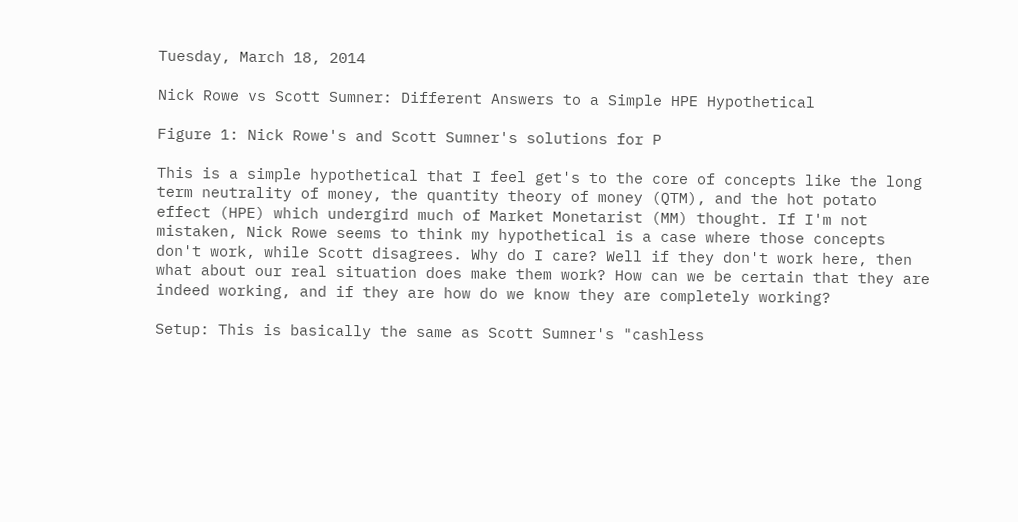Tuesday, March 18, 2014

Nick Rowe vs Scott Sumner: Different Answers to a Simple HPE Hypothetical

Figure 1: Nick Rowe's and Scott Sumner's solutions for P

This is a simple hypothetical that I feel get's to the core of concepts like the long term neutrality of money, the quantity theory of money (QTM), and the hot potato effect (HPE) which undergird much of Market Monetarist (MM) thought. If I'm not mistaken, Nick Rowe seems to think my hypothetical is a case where those concepts don't work, while Scott disagrees. Why do I care? Well if they don't work here, then what about our real situation does make them work? How can we be certain that they are indeed working, and if they are how do we know they are completely working?

Setup: This is basically the same as Scott Sumner's "cashless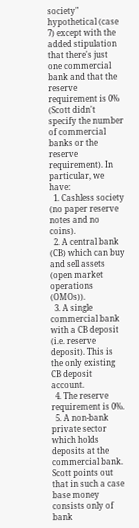society" hypothetical (case 7) except with the added stipulation that there's just one commercial bank and that the reserve requirement is 0% (Scott didn't specify the number of commercial banks or the reserve requirement). In particular, we have:
  1. Cashless society (no paper reserve notes and no coins).
  2. A central bank (CB) which can buy and sell assets (open market operations (OMOs)).
  3. A single commercial bank with a CB deposit (i.e. reserve deposit). This is the only existing CB deposit account.
  4. The reserve requirement is 0%.
  5. A non-bank private sector which holds deposits at the commercial bank.
Scott points out that in such a case base money consists only of bank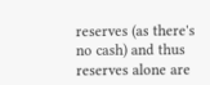reserves (as there's no cash) and thus reserves alone are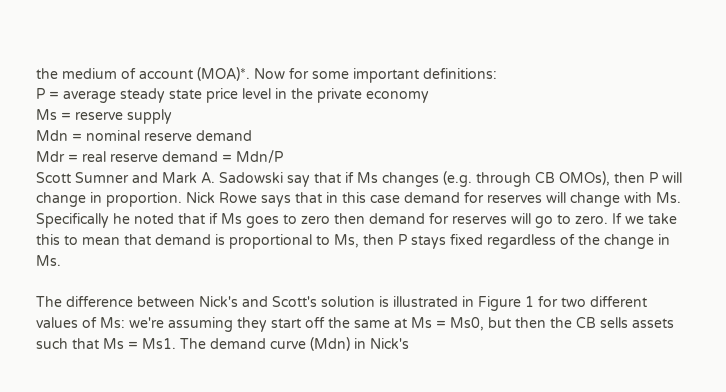the medium of account (MOA)*. Now for some important definitions:
P = average steady state price level in the private economy
Ms = reserve supply
Mdn = nominal reserve demand
Mdr = real reserve demand = Mdn/P
Scott Sumner and Mark A. Sadowski say that if Ms changes (e.g. through CB OMOs), then P will change in proportion. Nick Rowe says that in this case demand for reserves will change with Ms. Specifically he noted that if Ms goes to zero then demand for reserves will go to zero. If we take this to mean that demand is proportional to Ms, then P stays fixed regardless of the change in Ms.

The difference between Nick's and Scott's solution is illustrated in Figure 1 for two different values of Ms: we're assuming they start off the same at Ms = Ms0, but then the CB sells assets such that Ms = Ms1. The demand curve (Mdn) in Nick's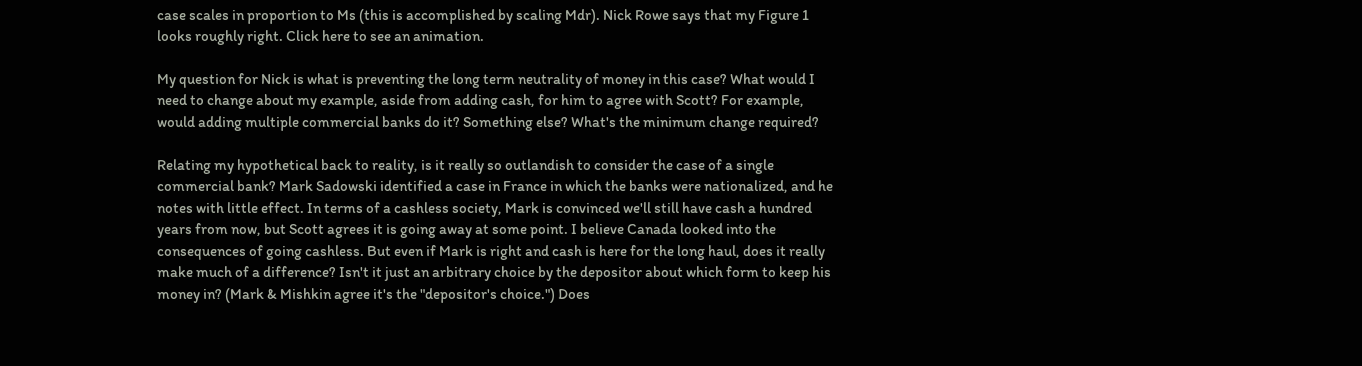case scales in proportion to Ms (this is accomplished by scaling Mdr). Nick Rowe says that my Figure 1 looks roughly right. Click here to see an animation.

My question for Nick is what is preventing the long term neutrality of money in this case? What would I need to change about my example, aside from adding cash, for him to agree with Scott? For example, would adding multiple commercial banks do it? Something else? What's the minimum change required?

Relating my hypothetical back to reality, is it really so outlandish to consider the case of a single commercial bank? Mark Sadowski identified a case in France in which the banks were nationalized, and he notes with little effect. In terms of a cashless society, Mark is convinced we'll still have cash a hundred years from now, but Scott agrees it is going away at some point. I believe Canada looked into the consequences of going cashless. But even if Mark is right and cash is here for the long haul, does it really make much of a difference? Isn't it just an arbitrary choice by the depositor about which form to keep his money in? (Mark & Mishkin agree it's the "depositor's choice.") Does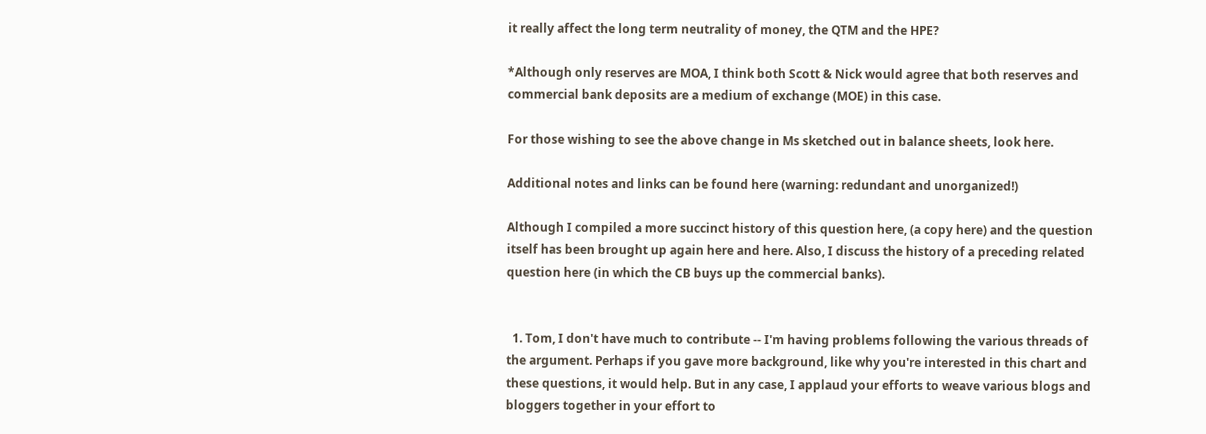it really affect the long term neutrality of money, the QTM and the HPE?

*Although only reserves are MOA, I think both Scott & Nick would agree that both reserves and commercial bank deposits are a medium of exchange (MOE) in this case.

For those wishing to see the above change in Ms sketched out in balance sheets, look here.

Additional notes and links can be found here (warning: redundant and unorganized!)

Although I compiled a more succinct history of this question here, (a copy here) and the question itself has been brought up again here and here. Also, I discuss the history of a preceding related question here (in which the CB buys up the commercial banks).


  1. Tom, I don't have much to contribute -- I'm having problems following the various threads of the argument. Perhaps if you gave more background, like why you're interested in this chart and these questions, it would help. But in any case, I applaud your efforts to weave various blogs and bloggers together in your effort to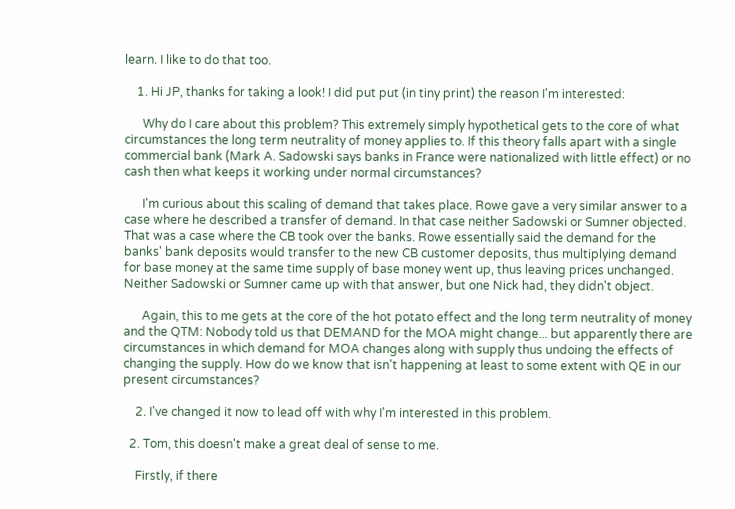learn. I like to do that too.

    1. Hi JP, thanks for taking a look! I did put put (in tiny print) the reason I'm interested:

      Why do I care about this problem? This extremely simply hypothetical gets to the core of what circumstances the long term neutrality of money applies to. If this theory falls apart with a single commercial bank (Mark A. Sadowski says banks in France were nationalized with little effect) or no cash then what keeps it working under normal circumstances?

      I'm curious about this scaling of demand that takes place. Rowe gave a very similar answer to a case where he described a transfer of demand. In that case neither Sadowski or Sumner objected. That was a case where the CB took over the banks. Rowe essentially said the demand for the banks' bank deposits would transfer to the new CB customer deposits, thus multiplying demand for base money at the same time supply of base money went up, thus leaving prices unchanged. Neither Sadowski or Sumner came up with that answer, but one Nick had, they didn't object.

      Again, this to me gets at the core of the hot potato effect and the long term neutrality of money and the QTM: Nobody told us that DEMAND for the MOA might change... but apparently there are circumstances in which demand for MOA changes along with supply thus undoing the effects of changing the supply. How do we know that isn't happening at least to some extent with QE in our present circumstances?

    2. I've changed it now to lead off with why I'm interested in this problem.

  2. Tom, this doesn't make a great deal of sense to me.

    Firstly, if there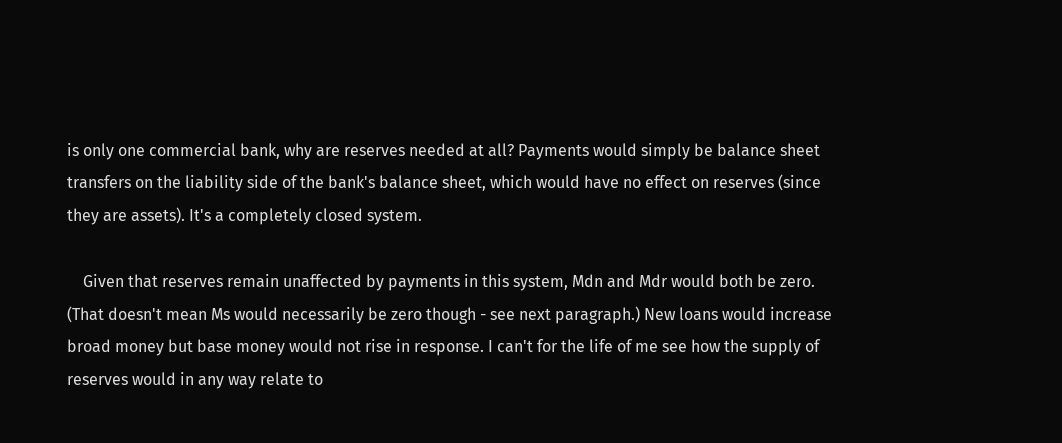is only one commercial bank, why are reserves needed at all? Payments would simply be balance sheet transfers on the liability side of the bank's balance sheet, which would have no effect on reserves (since they are assets). It's a completely closed system.

    Given that reserves remain unaffected by payments in this system, Mdn and Mdr would both be zero. (That doesn't mean Ms would necessarily be zero though - see next paragraph.) New loans would increase broad money but base money would not rise in response. I can't for the life of me see how the supply of reserves would in any way relate to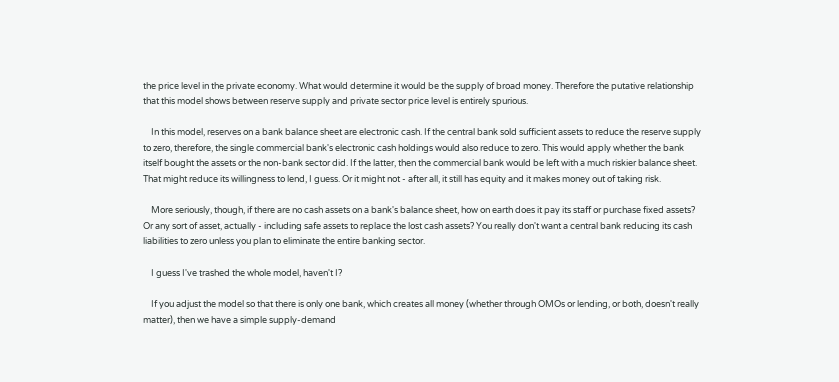the price level in the private economy. What would determine it would be the supply of broad money. Therefore the putative relationship that this model shows between reserve supply and private sector price level is entirely spurious.

    In this model, reserves on a bank balance sheet are electronic cash. If the central bank sold sufficient assets to reduce the reserve supply to zero, therefore, the single commercial bank's electronic cash holdings would also reduce to zero. This would apply whether the bank itself bought the assets or the non-bank sector did. If the latter, then the commercial bank would be left with a much riskier balance sheet. That might reduce its willingness to lend, I guess. Or it might not - after all, it still has equity and it makes money out of taking risk.

    More seriously, though, if there are no cash assets on a bank's balance sheet, how on earth does it pay its staff or purchase fixed assets? Or any sort of asset, actually - including safe assets to replace the lost cash assets? You really don't want a central bank reducing its cash liabilities to zero unless you plan to eliminate the entire banking sector.

    I guess I've trashed the whole model, haven't I?

    If you adjust the model so that there is only one bank, which creates all money (whether through OMOs or lending, or both, doesn't really matter), then we have a simple supply-demand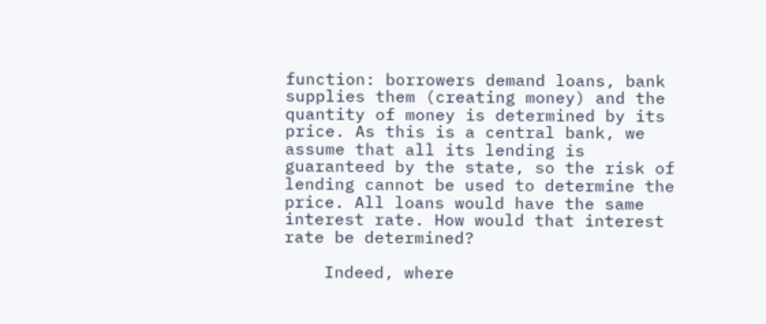function: borrowers demand loans, bank supplies them (creating money) and the quantity of money is determined by its price. As this is a central bank, we assume that all its lending is guaranteed by the state, so the risk of lending cannot be used to determine the price. All loans would have the same interest rate. How would that interest rate be determined?

    Indeed, where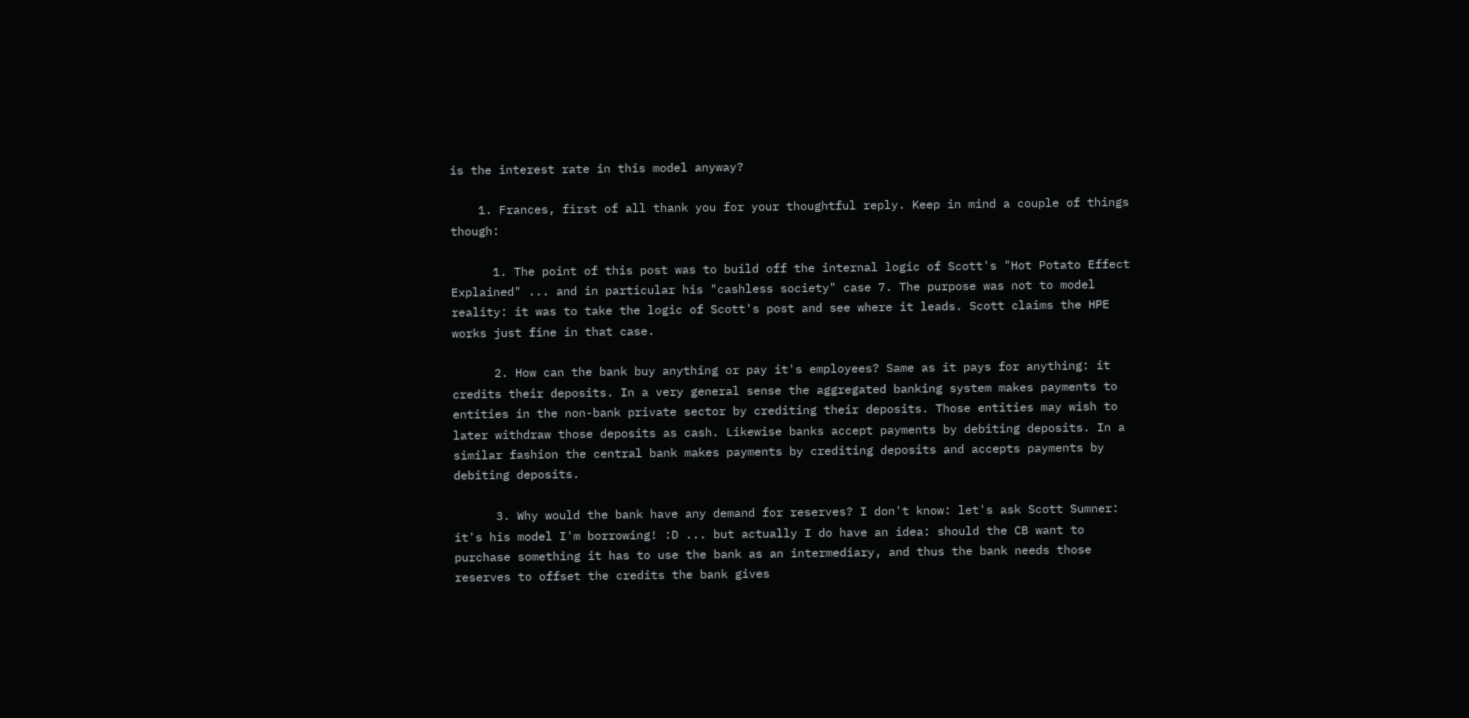is the interest rate in this model anyway?

    1. Frances, first of all thank you for your thoughtful reply. Keep in mind a couple of things though:

      1. The point of this post was to build off the internal logic of Scott's "Hot Potato Effect Explained" ... and in particular his "cashless society" case 7. The purpose was not to model reality: it was to take the logic of Scott's post and see where it leads. Scott claims the HPE works just fine in that case.

      2. How can the bank buy anything or pay it's employees? Same as it pays for anything: it credits their deposits. In a very general sense the aggregated banking system makes payments to entities in the non-bank private sector by crediting their deposits. Those entities may wish to later withdraw those deposits as cash. Likewise banks accept payments by debiting deposits. In a similar fashion the central bank makes payments by crediting deposits and accepts payments by debiting deposits.

      3. Why would the bank have any demand for reserves? I don't know: let's ask Scott Sumner: it's his model I'm borrowing! :D ... but actually I do have an idea: should the CB want to purchase something it has to use the bank as an intermediary, and thus the bank needs those reserves to offset the credits the bank gives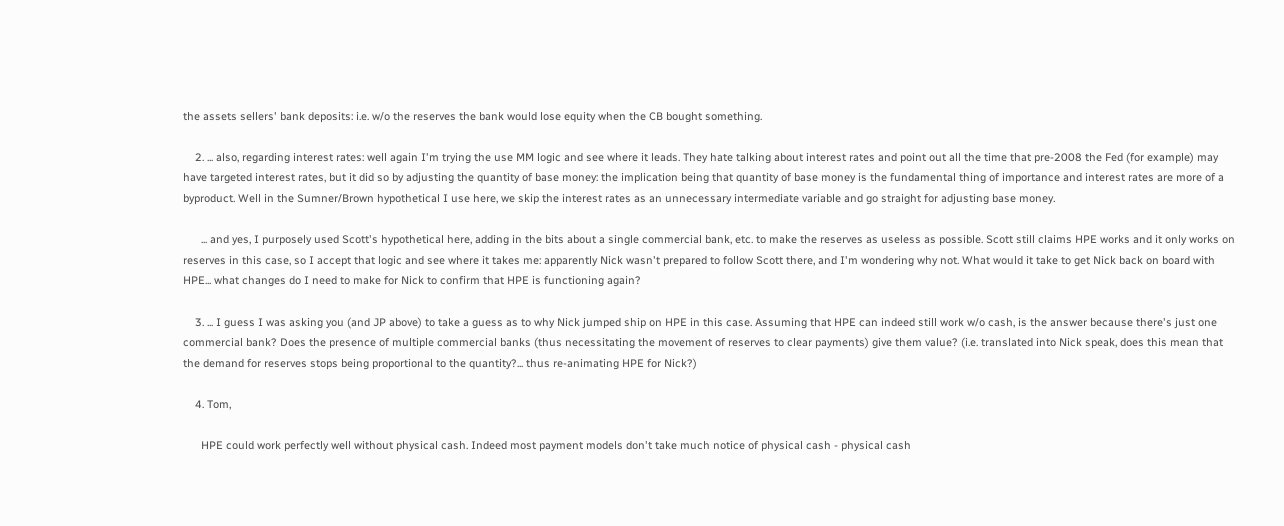the assets sellers' bank deposits: i.e. w/o the reserves the bank would lose equity when the CB bought something.

    2. ... also, regarding interest rates: well again I'm trying the use MM logic and see where it leads. They hate talking about interest rates and point out all the time that pre-2008 the Fed (for example) may have targeted interest rates, but it did so by adjusting the quantity of base money: the implication being that quantity of base money is the fundamental thing of importance and interest rates are more of a byproduct. Well in the Sumner/Brown hypothetical I use here, we skip the interest rates as an unnecessary intermediate variable and go straight for adjusting base money.

      ... and yes, I purposely used Scott's hypothetical here, adding in the bits about a single commercial bank, etc. to make the reserves as useless as possible. Scott still claims HPE works and it only works on reserves in this case, so I accept that logic and see where it takes me: apparently Nick wasn't prepared to follow Scott there, and I'm wondering why not. What would it take to get Nick back on board with HPE... what changes do I need to make for Nick to confirm that HPE is functioning again?

    3. ... I guess I was asking you (and JP above) to take a guess as to why Nick jumped ship on HPE in this case. Assuming that HPE can indeed still work w/o cash, is the answer because there's just one commercial bank? Does the presence of multiple commercial banks (thus necessitating the movement of reserves to clear payments) give them value? (i.e. translated into Nick speak, does this mean that the demand for reserves stops being proportional to the quantity?... thus re-animating HPE for Nick?)

    4. Tom,

      HPE could work perfectly well without physical cash. Indeed most payment models don't take much notice of physical cash - physical cash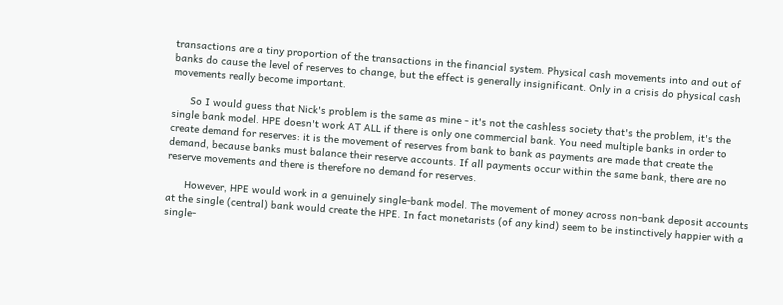transactions are a tiny proportion of the transactions in the financial system. Physical cash movements into and out of banks do cause the level of reserves to change, but the effect is generally insignificant. Only in a crisis do physical cash movements really become important.

      So I would guess that Nick's problem is the same as mine - it's not the cashless society that's the problem, it's the single bank model. HPE doesn't work AT ALL if there is only one commercial bank. You need multiple banks in order to create demand for reserves: it is the movement of reserves from bank to bank as payments are made that create the demand, because banks must balance their reserve accounts. If all payments occur within the same bank, there are no reserve movements and there is therefore no demand for reserves.

      However, HPE would work in a genuinely single-bank model. The movement of money across non-bank deposit accounts at the single (central) bank would create the HPE. In fact monetarists (of any kind) seem to be instinctively happier with a single-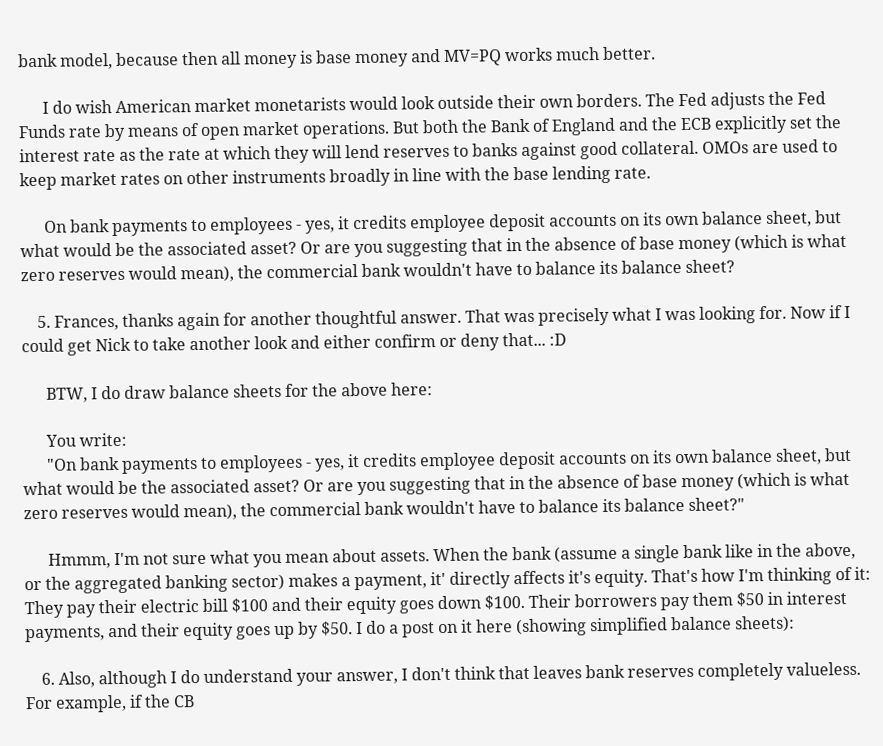bank model, because then all money is base money and MV=PQ works much better.

      I do wish American market monetarists would look outside their own borders. The Fed adjusts the Fed Funds rate by means of open market operations. But both the Bank of England and the ECB explicitly set the interest rate as the rate at which they will lend reserves to banks against good collateral. OMOs are used to keep market rates on other instruments broadly in line with the base lending rate.

      On bank payments to employees - yes, it credits employee deposit accounts on its own balance sheet, but what would be the associated asset? Or are you suggesting that in the absence of base money (which is what zero reserves would mean), the commercial bank wouldn't have to balance its balance sheet?

    5. Frances, thanks again for another thoughtful answer. That was precisely what I was looking for. Now if I could get Nick to take another look and either confirm or deny that... :D

      BTW, I do draw balance sheets for the above here:

      You write:
      "On bank payments to employees - yes, it credits employee deposit accounts on its own balance sheet, but what would be the associated asset? Or are you suggesting that in the absence of base money (which is what zero reserves would mean), the commercial bank wouldn't have to balance its balance sheet?"

      Hmmm, I'm not sure what you mean about assets. When the bank (assume a single bank like in the above, or the aggregated banking sector) makes a payment, it' directly affects it's equity. That's how I'm thinking of it: They pay their electric bill $100 and their equity goes down $100. Their borrowers pay them $50 in interest payments, and their equity goes up by $50. I do a post on it here (showing simplified balance sheets):

    6. Also, although I do understand your answer, I don't think that leaves bank reserves completely valueless. For example, if the CB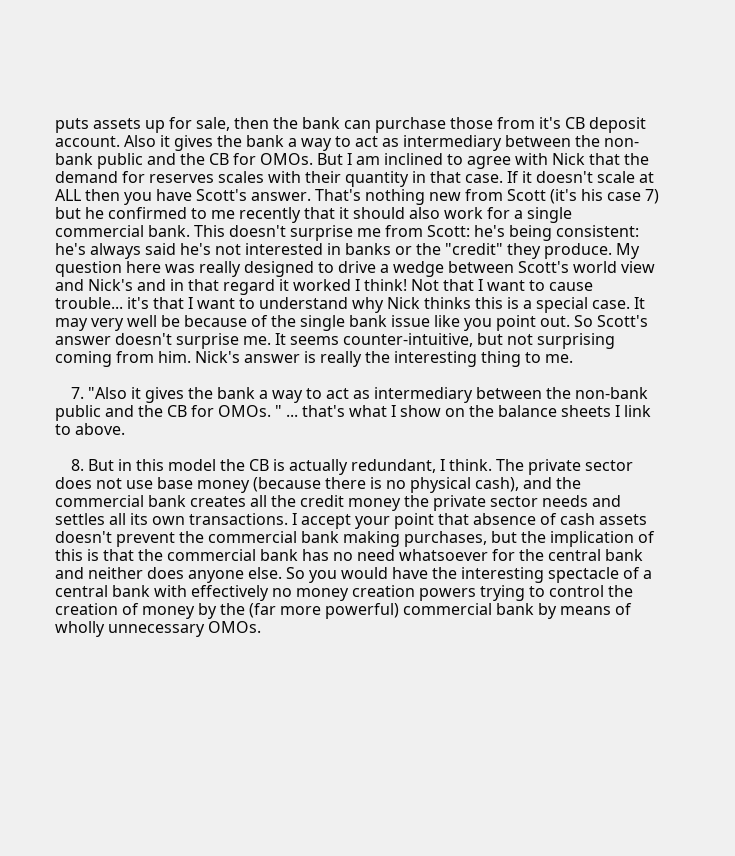puts assets up for sale, then the bank can purchase those from it's CB deposit account. Also it gives the bank a way to act as intermediary between the non-bank public and the CB for OMOs. But I am inclined to agree with Nick that the demand for reserves scales with their quantity in that case. If it doesn't scale at ALL then you have Scott's answer. That's nothing new from Scott (it's his case 7) but he confirmed to me recently that it should also work for a single commercial bank. This doesn't surprise me from Scott: he's being consistent: he's always said he's not interested in banks or the "credit" they produce. My question here was really designed to drive a wedge between Scott's world view and Nick's and in that regard it worked I think! Not that I want to cause trouble... it's that I want to understand why Nick thinks this is a special case. It may very well be because of the single bank issue like you point out. So Scott's answer doesn't surprise me. It seems counter-intuitive, but not surprising coming from him. Nick's answer is really the interesting thing to me.

    7. "Also it gives the bank a way to act as intermediary between the non-bank public and the CB for OMOs. " ... that's what I show on the balance sheets I link to above.

    8. But in this model the CB is actually redundant, I think. The private sector does not use base money (because there is no physical cash), and the commercial bank creates all the credit money the private sector needs and settles all its own transactions. I accept your point that absence of cash assets doesn't prevent the commercial bank making purchases, but the implication of this is that the commercial bank has no need whatsoever for the central bank and neither does anyone else. So you would have the interesting spectacle of a central bank with effectively no money creation powers trying to control the creation of money by the (far more powerful) commercial bank by means of wholly unnecessary OMOs.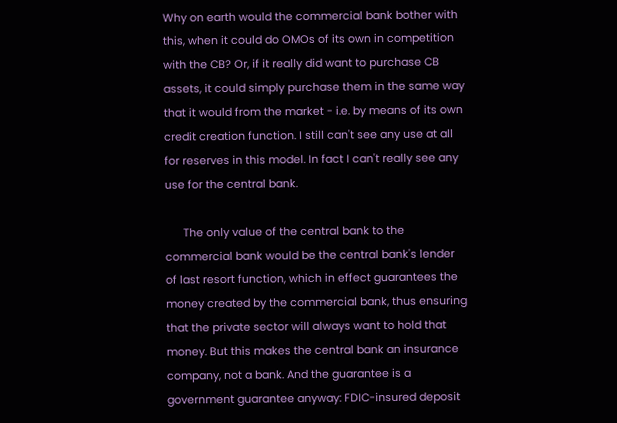Why on earth would the commercial bank bother with this, when it could do OMOs of its own in competition with the CB? Or, if it really did want to purchase CB assets, it could simply purchase them in the same way that it would from the market - i.e. by means of its own credit creation function. I still can't see any use at all for reserves in this model. In fact I can't really see any use for the central bank.

      The only value of the central bank to the commercial bank would be the central bank's lender of last resort function, which in effect guarantees the money created by the commercial bank, thus ensuring that the private sector will always want to hold that money. But this makes the central bank an insurance company, not a bank. And the guarantee is a government guarantee anyway: FDIC-insured deposit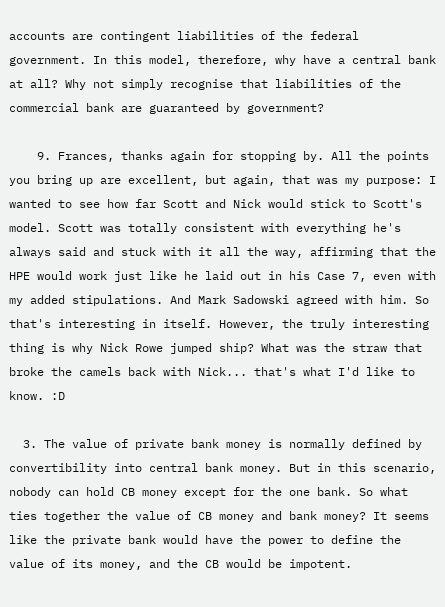accounts are contingent liabilities of the federal government. In this model, therefore, why have a central bank at all? Why not simply recognise that liabilities of the commercial bank are guaranteed by government?

    9. Frances, thanks again for stopping by. All the points you bring up are excellent, but again, that was my purpose: I wanted to see how far Scott and Nick would stick to Scott's model. Scott was totally consistent with everything he's always said and stuck with it all the way, affirming that the HPE would work just like he laid out in his Case 7, even with my added stipulations. And Mark Sadowski agreed with him. So that's interesting in itself. However, the truly interesting thing is why Nick Rowe jumped ship? What was the straw that broke the camels back with Nick... that's what I'd like to know. :D

  3. The value of private bank money is normally defined by convertibility into central bank money. But in this scenario, nobody can hold CB money except for the one bank. So what ties together the value of CB money and bank money? It seems like the private bank would have the power to define the value of its money, and the CB would be impotent.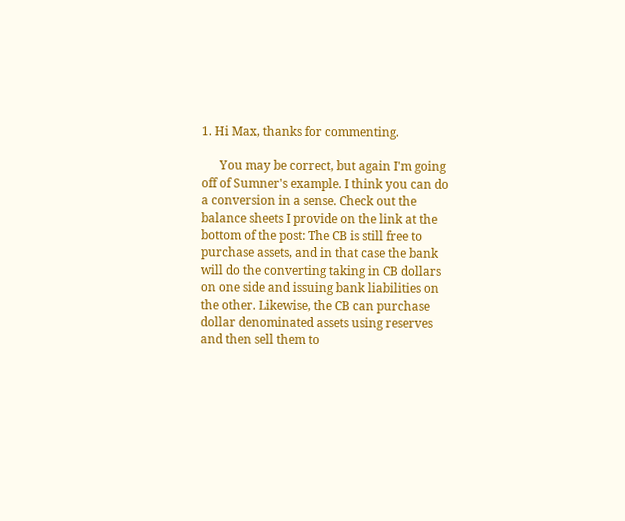1. Hi Max, thanks for commenting.

      You may be correct, but again I'm going off of Sumner's example. I think you can do a conversion in a sense. Check out the balance sheets I provide on the link at the bottom of the post: The CB is still free to purchase assets, and in that case the bank will do the converting taking in CB dollars on one side and issuing bank liabilities on the other. Likewise, the CB can purchase dollar denominated assets using reserves and then sell them to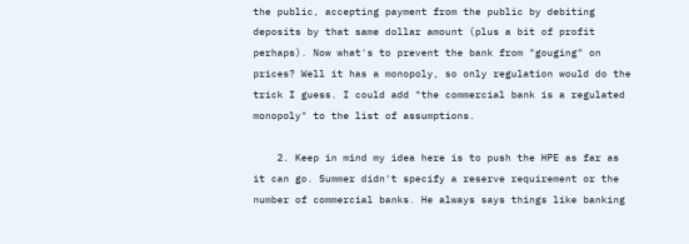the public, accepting payment from the public by debiting deposits by that same dollar amount (plus a bit of profit perhaps). Now what's to prevent the bank from "gouging" on prices? Well it has a monopoly, so only regulation would do the trick I guess. I could add "the commercial bank is a regulated monopoly" to the list of assumptions.

    2. Keep in mind my idea here is to push the HPE as far as it can go. Summer didn't specify a reserve requirement or the number of commercial banks. He always says things like banking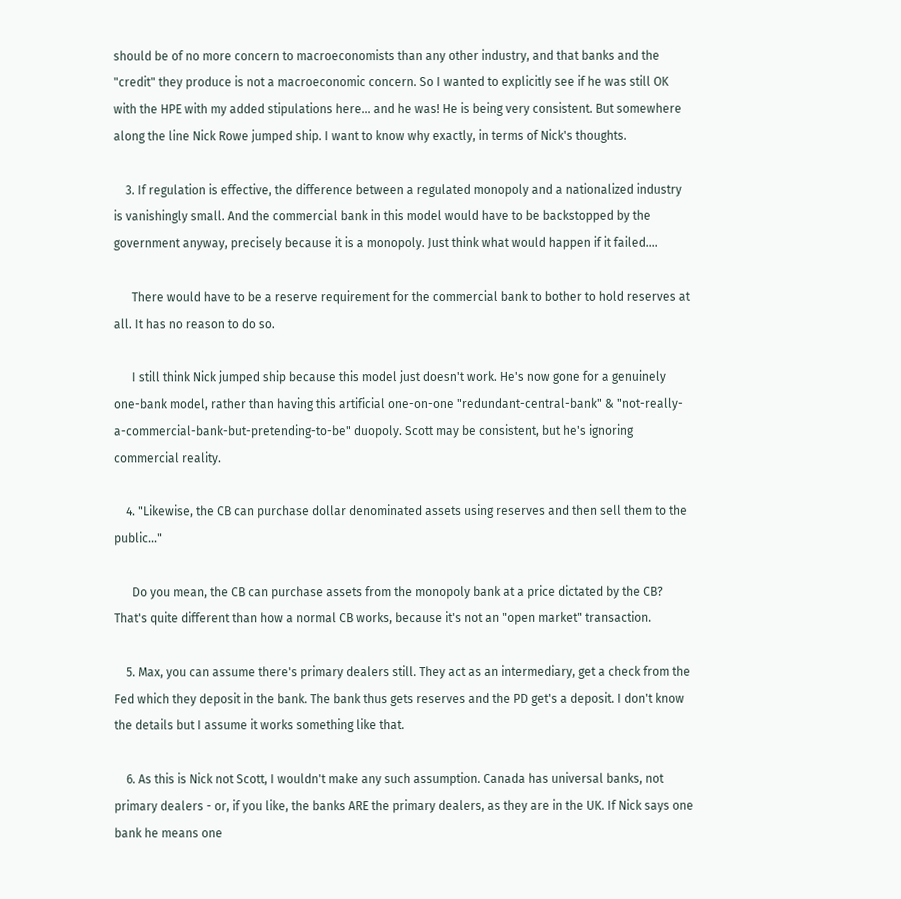should be of no more concern to macroeconomists than any other industry, and that banks and the "credit" they produce is not a macroeconomic concern. So I wanted to explicitly see if he was still OK with the HPE with my added stipulations here... and he was! He is being very consistent. But somewhere along the line Nick Rowe jumped ship. I want to know why exactly, in terms of Nick's thoughts.

    3. If regulation is effective, the difference between a regulated monopoly and a nationalized industry is vanishingly small. And the commercial bank in this model would have to be backstopped by the government anyway, precisely because it is a monopoly. Just think what would happen if it failed....

      There would have to be a reserve requirement for the commercial bank to bother to hold reserves at all. It has no reason to do so.

      I still think Nick jumped ship because this model just doesn't work. He's now gone for a genuinely one-bank model, rather than having this artificial one-on-one "redundant-central-bank" & "not-really-a-commercial-bank-but-pretending-to-be" duopoly. Scott may be consistent, but he's ignoring commercial reality.

    4. "Likewise, the CB can purchase dollar denominated assets using reserves and then sell them to the public..."

      Do you mean, the CB can purchase assets from the monopoly bank at a price dictated by the CB? That's quite different than how a normal CB works, because it's not an "open market" transaction.

    5. Max, you can assume there's primary dealers still. They act as an intermediary, get a check from the Fed which they deposit in the bank. The bank thus gets reserves and the PD get's a deposit. I don't know the details but I assume it works something like that.

    6. As this is Nick not Scott, I wouldn't make any such assumption. Canada has universal banks, not primary dealers - or, if you like, the banks ARE the primary dealers, as they are in the UK. If Nick says one bank he means one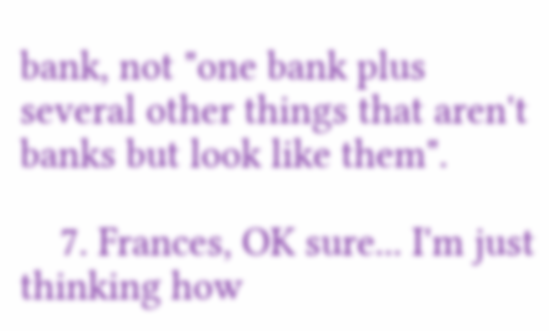bank, not "one bank plus several other things that aren't banks but look like them".

    7. Frances, OK sure... I'm just thinking how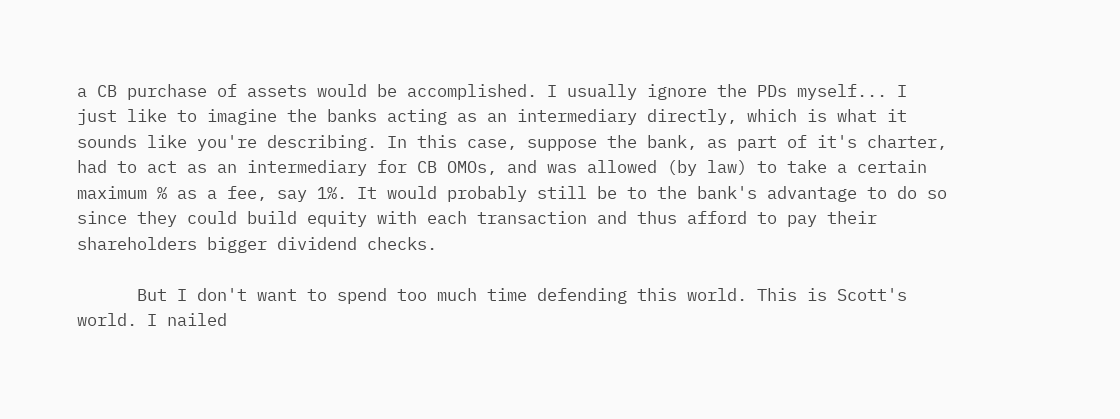a CB purchase of assets would be accomplished. I usually ignore the PDs myself... I just like to imagine the banks acting as an intermediary directly, which is what it sounds like you're describing. In this case, suppose the bank, as part of it's charter, had to act as an intermediary for CB OMOs, and was allowed (by law) to take a certain maximum % as a fee, say 1%. It would probably still be to the bank's advantage to do so since they could build equity with each transaction and thus afford to pay their shareholders bigger dividend checks.

      But I don't want to spend too much time defending this world. This is Scott's world. I nailed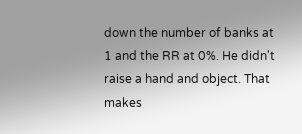down the number of banks at 1 and the RR at 0%. He didn't raise a hand and object. That makes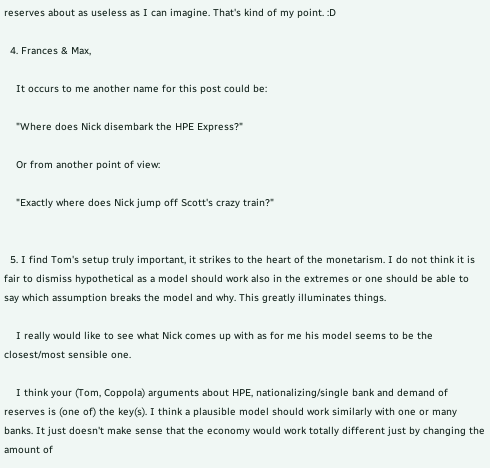reserves about as useless as I can imagine. That's kind of my point. :D

  4. Frances & Max,

    It occurs to me another name for this post could be:

    "Where does Nick disembark the HPE Express?"

    Or from another point of view:

    "Exactly where does Nick jump off Scott's crazy train?"


  5. I find Tom's setup truly important, it strikes to the heart of the monetarism. I do not think it is fair to dismiss hypothetical as a model should work also in the extremes or one should be able to say which assumption breaks the model and why. This greatly illuminates things.

    I really would like to see what Nick comes up with as for me his model seems to be the closest/most sensible one.

    I think your (Tom, Coppola) arguments about HPE, nationalizing/single bank and demand of reserves is (one of) the key(s). I think a plausible model should work similarly with one or many banks. It just doesn't make sense that the economy would work totally different just by changing the amount of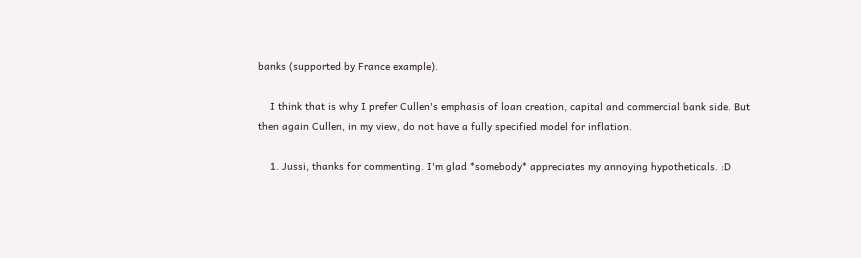banks (supported by France example).

    I think that is why I prefer Cullen's emphasis of loan creation, capital and commercial bank side. But then again Cullen, in my view, do not have a fully specified model for inflation.

    1. Jussi, thanks for commenting. I'm glad *somebody* appreciates my annoying hypotheticals. :D